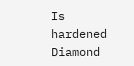Is hardened Diamond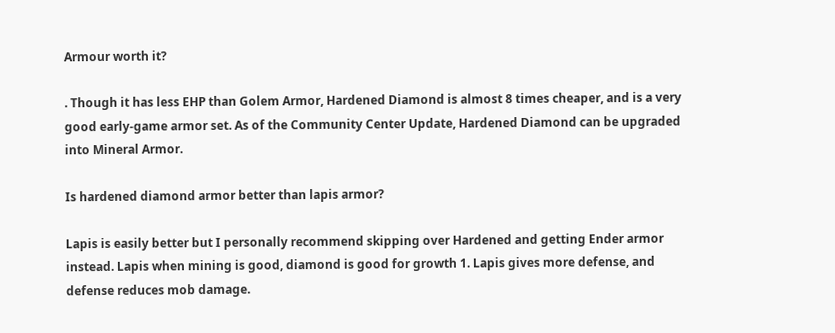Armour worth it?

. Though it has less EHP than Golem Armor, Hardened Diamond is almost 8 times cheaper, and is a very good early-game armor set. As of the Community Center Update, Hardened Diamond can be upgraded into Mineral Armor.

Is hardened diamond armor better than lapis armor?

Lapis is easily better but I personally recommend skipping over Hardened and getting Ender armor instead. Lapis when mining is good, diamond is good for growth 1. Lapis gives more defense, and defense reduces mob damage.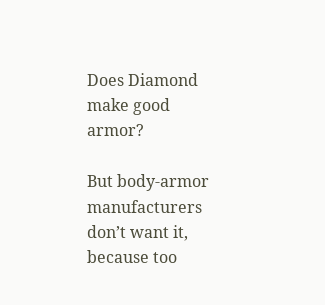Does Diamond make good armor?

But body-armor manufacturers don’t want it, because too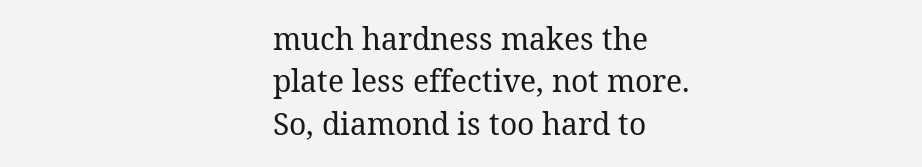much hardness makes the plate less effective, not more. So, diamond is too hard to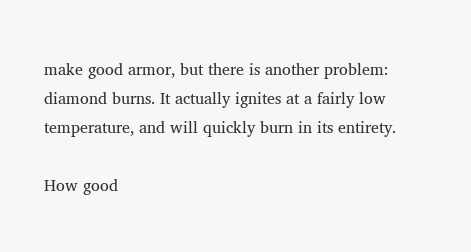make good armor, but there is another problem: diamond burns. It actually ignites at a fairly low temperature, and will quickly burn in its entirety.

How good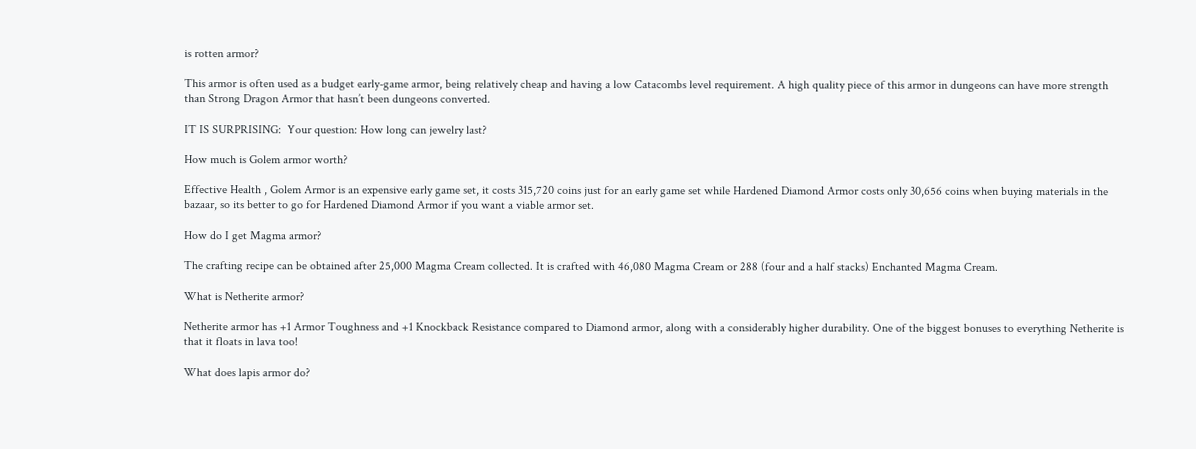is rotten armor?

This armor is often used as a budget early-game armor, being relatively cheap and having a low Catacombs level requirement. A high quality piece of this armor in dungeons can have more strength than Strong Dragon Armor that hasn’t been dungeons converted.

IT IS SURPRISING:  Your question: How long can jewelry last?

How much is Golem armor worth?

Effective Health , Golem Armor is an expensive early game set, it costs 315,720 coins just for an early game set while Hardened Diamond Armor costs only 30,656 coins when buying materials in the bazaar, so its better to go for Hardened Diamond Armor if you want a viable armor set.

How do I get Magma armor?

The crafting recipe can be obtained after 25,000 Magma Cream collected. It is crafted with 46,080 Magma Cream or 288 (four and a half stacks) Enchanted Magma Cream.

What is Netherite armor?

Netherite armor has +1 Armor Toughness and +1 Knockback Resistance compared to Diamond armor, along with a considerably higher durability. One of the biggest bonuses to everything Netherite is that it floats in lava too!

What does lapis armor do?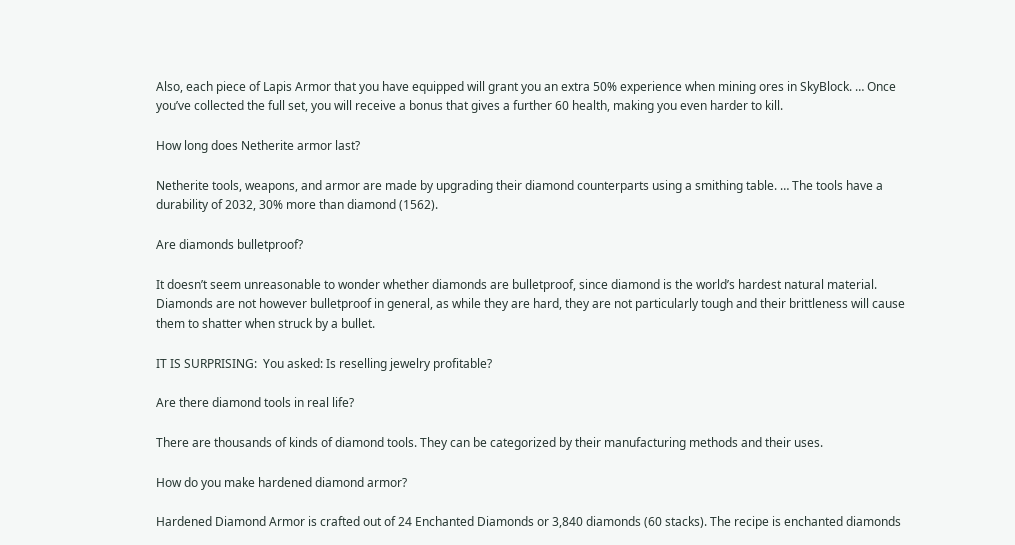Also, each piece of Lapis Armor that you have equipped will grant you an extra 50% experience when mining ores in SkyBlock. … Once you’ve collected the full set, you will receive a bonus that gives a further 60 health, making you even harder to kill.

How long does Netherite armor last?

Netherite tools, weapons, and armor are made by upgrading their diamond counterparts using a smithing table. … The tools have a durability of 2032, 30% more than diamond (1562).

Are diamonds bulletproof?

It doesn’t seem unreasonable to wonder whether diamonds are bulletproof, since diamond is the world’s hardest natural material. Diamonds are not however bulletproof in general, as while they are hard, they are not particularly tough and their brittleness will cause them to shatter when struck by a bullet.

IT IS SURPRISING:  You asked: Is reselling jewelry profitable?

Are there diamond tools in real life?

There are thousands of kinds of diamond tools. They can be categorized by their manufacturing methods and their uses.

How do you make hardened diamond armor?

Hardened Diamond Armor is crafted out of 24 Enchanted Diamonds or 3,840 diamonds (60 stacks). The recipe is enchanted diamonds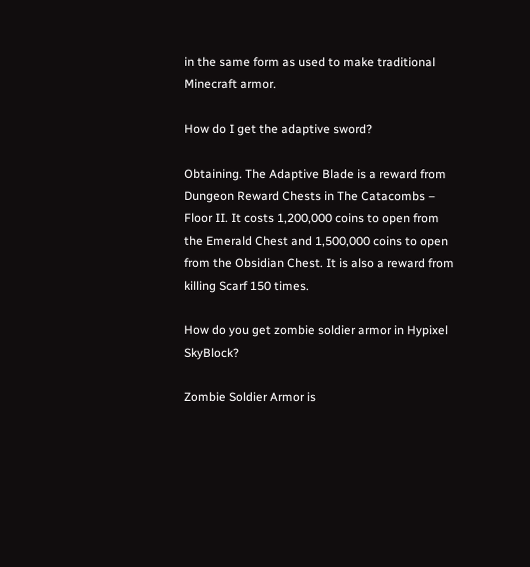in the same form as used to make traditional Minecraft armor.

How do I get the adaptive sword?

Obtaining. The Adaptive Blade is a reward from Dungeon Reward Chests in The Catacombs – Floor II. It costs 1,200,000 coins to open from the Emerald Chest and 1,500,000 coins to open from the Obsidian Chest. It is also a reward from killing Scarf 150 times.

How do you get zombie soldier armor in Hypixel SkyBlock?

Zombie Soldier Armor is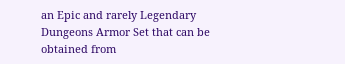an Epic and rarely Legendary Dungeons Armor Set that can be obtained from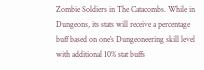Zombie Soldiers in The Catacombs. While in Dungeons, its stats will receive a percentage buff based on one’s Dungeoneering skill level with additional 10% stat buffs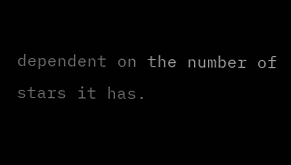dependent on the number of stars it has.